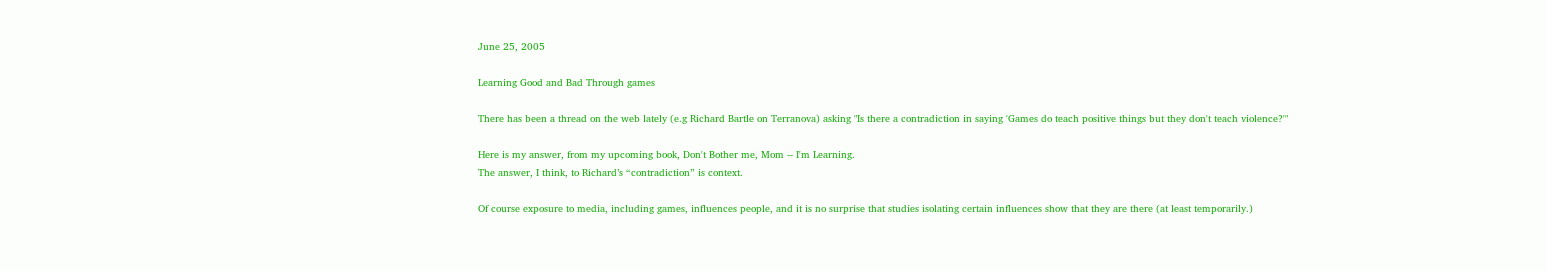June 25, 2005

Learning Good and Bad Through games

There has been a thread on the web lately (e.g Richard Bartle on Terranova) asking "Is there a contradiction in saying 'Games do teach positive things but they don't teach violence?'"

Here is my answer, from my upcoming book, Don't Bother me, Mom -- I'm Learning.
The answer, I think, to Richard’s “contradiction” is context.

Of course exposure to media, including games, influences people, and it is no surprise that studies isolating certain influences show that they are there (at least temporarily.)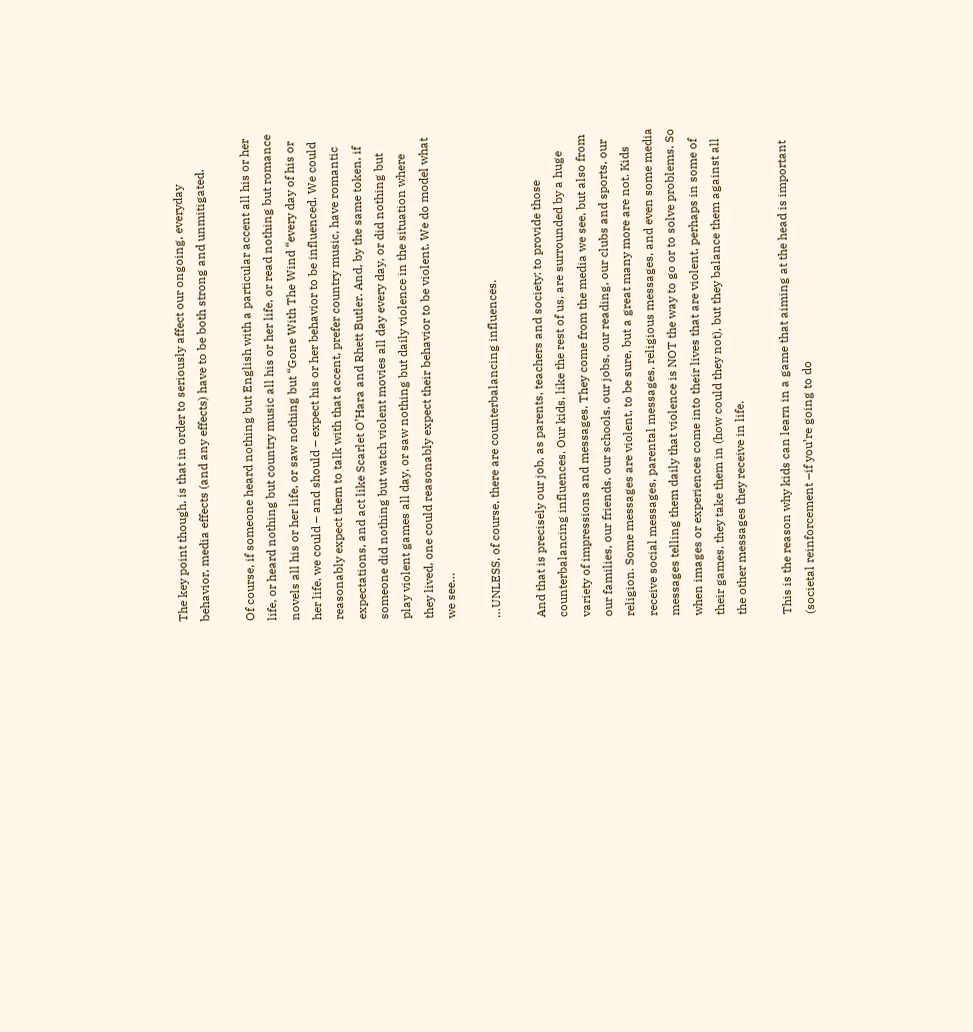The key point though, is that in order to seriously affect our ongoing, everyday behavior, media effects (and any effects) have to be both strong and unmitigated.

Of course, if someone heard nothing but English with a particular accent all his or her life, or heard nothing but country music all his or her life, or read nothing but romance novels all his or her life, or saw nothing but “Gone With The Wind “every day of his or her life, we could – and should – expect his or her behavior to be influenced. We could reasonably expect them to talk with that accent, prefer country music, have romantic expectations, and act like Scarlet O’Hara and Rhett Butler. And, by the same token, if someone did nothing but watch violent movies all day every day, or did nothing but play violent games all day, or saw nothing but daily violence in the situation where they lived, one could reasonably expect their behavior to be violent. We do model what we see…

…UNLESS, of course, there are counterbalancing influences.

And that is precisely our job, as parents, teachers and society: to provide those counterbalancing influences. Our kids, like the rest of us, are surrounded by a huge variety of impressions and messages. They come from the media we see, but also from our families, our friends, our schools, our jobs, our reading, our clubs and sports, our religion. Some messages are violent, to be sure, but a great many more are not. Kids receive social messages, parental messages, religious messages, and even some media messages telling them daily that violence is NOT the way to go or to solve problems. So when images or experiences come into their lives that are violent, perhaps in some of their games, they take them in (how could they not), but they balance them against all the other messages they receive in life.

This is the reason why kids can learn in a game that aiming at the head is important (societal reinforcement –if you’re going to do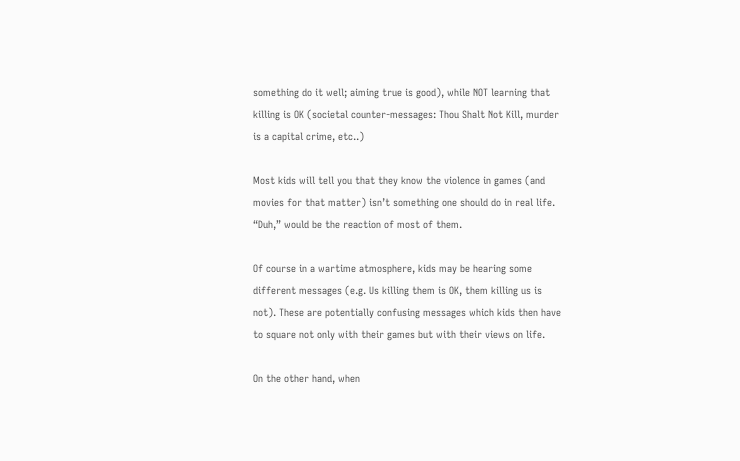something do it well; aiming true is good), while NOT learning that killing is OK (societal counter-messages: Thou Shalt Not Kill, murder is a capital crime, etc..)

Most kids will tell you that they know the violence in games (and movies for that matter) isn’t something one should do in real life. “Duh,” would be the reaction of most of them.

Of course in a wartime atmosphere, kids may be hearing some different messages (e.g. Us killing them is OK, them killing us is not). These are potentially confusing messages which kids then have to square not only with their games but with their views on life.

On the other hand, when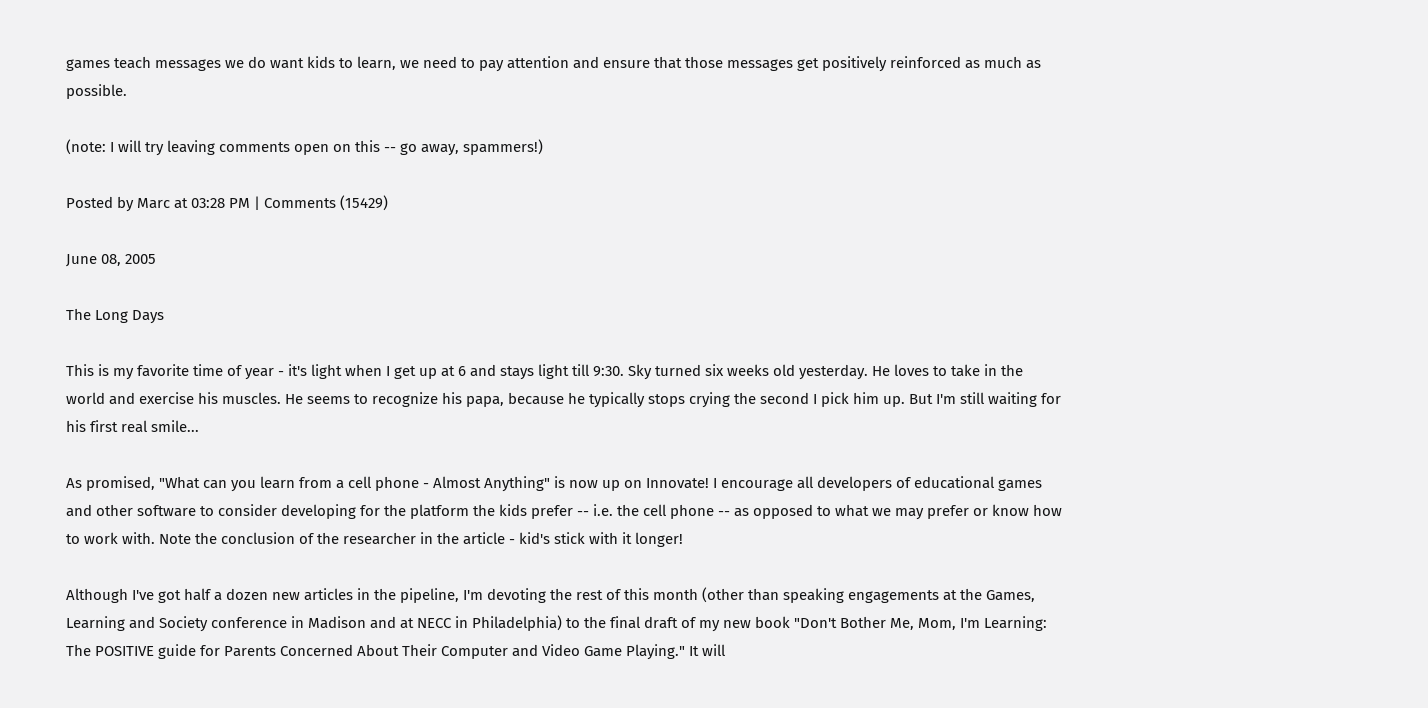games teach messages we do want kids to learn, we need to pay attention and ensure that those messages get positively reinforced as much as possible.

(note: I will try leaving comments open on this -- go away, spammers!)

Posted by Marc at 03:28 PM | Comments (15429)

June 08, 2005

The Long Days

This is my favorite time of year - it's light when I get up at 6 and stays light till 9:30. Sky turned six weeks old yesterday. He loves to take in the world and exercise his muscles. He seems to recognize his papa, because he typically stops crying the second I pick him up. But I'm still waiting for his first real smile...

As promised, "What can you learn from a cell phone - Almost Anything" is now up on Innovate! I encourage all developers of educational games and other software to consider developing for the platform the kids prefer -- i.e. the cell phone -- as opposed to what we may prefer or know how to work with. Note the conclusion of the researcher in the article - kid's stick with it longer!

Although I've got half a dozen new articles in the pipeline, I'm devoting the rest of this month (other than speaking engagements at the Games, Learning and Society conference in Madison and at NECC in Philadelphia) to the final draft of my new book "Don't Bother Me, Mom, I'm Learning: The POSITIVE guide for Parents Concerned About Their Computer and Video Game Playing." It will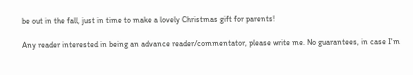be out in the fall, just in time to make a lovely Christmas gift for parents!

Any reader interested in being an advance reader/commentator, please write me. No guarantees, in case I'm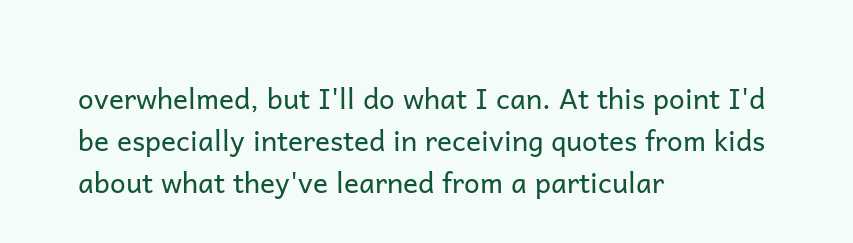overwhelmed, but I'll do what I can. At this point I'd be especially interested in receiving quotes from kids about what they've learned from a particular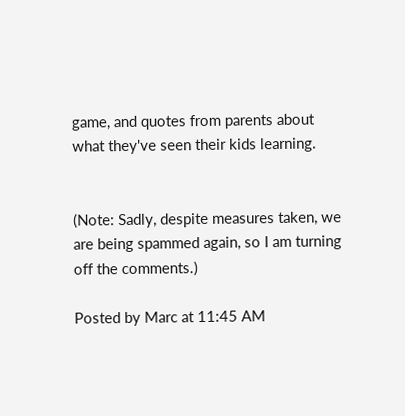game, and quotes from parents about what they've seen their kids learning.


(Note: Sadly, despite measures taken, we are being spammed again, so I am turning off the comments.)

Posted by Marc at 11:45 AM